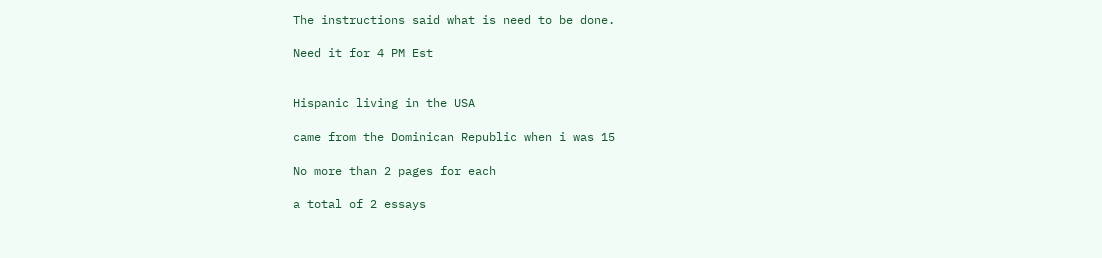The instructions said what is need to be done.

Need it for 4 PM Est


Hispanic living in the USA

came from the Dominican Republic when i was 15

No more than 2 pages for each

a total of 2 essays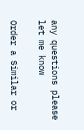any questions please let me know

Order a Similar or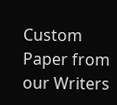Custom Paper from our Writers